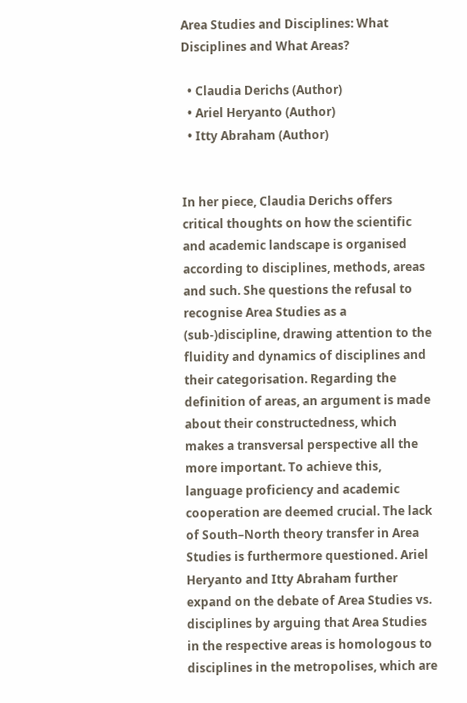Area Studies and Disciplines: What Disciplines and What Areas?

  • Claudia Derichs (Author)
  • Ariel Heryanto (Author)
  • Itty Abraham (Author)


In her piece, Claudia Derichs offers critical thoughts on how the scientific and academic landscape is organised according to disciplines, methods, areas and such. She questions the refusal to recognise Area Studies as a (sub-)discipline, drawing attention to the fluidity and dynamics of disciplines and their categorisation. Regarding the definition of areas, an argument is made about their constructedness, which makes a transversal perspective all the more important. To achieve this, language proficiency and academic cooperation are deemed crucial. The lack of South–North theory transfer in Area Studies is furthermore questioned. Ariel Heryanto and Itty Abraham further expand on the debate of Area Studies vs. disciplines by arguing that Area Studies in the respective areas is homologous to disciplines in the metropolises, which are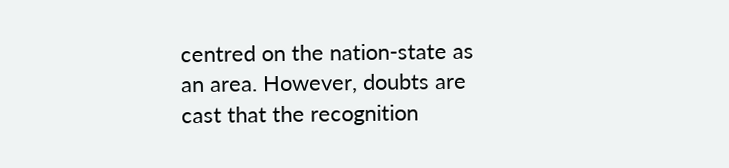centred on the nation-state as an area. However, doubts are cast that the recognition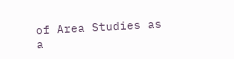of Area Studies as a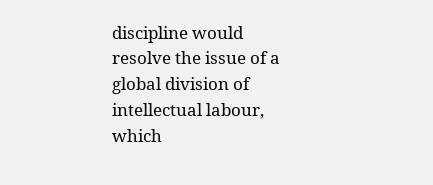discipline would resolve the issue of a global division of intellectual labour, which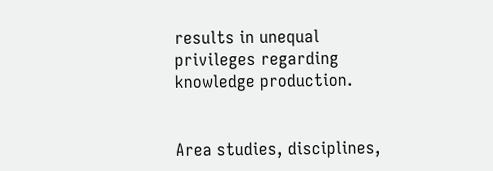results in unequal privileges regarding knowledge production.


Area studies, disciplines,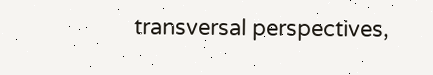transversal perspectives,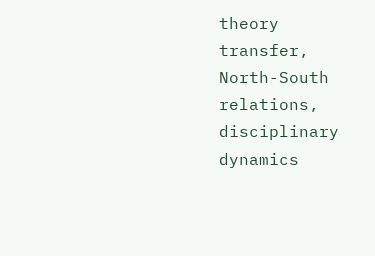theory transfer, North-South relations, disciplinary dynamics